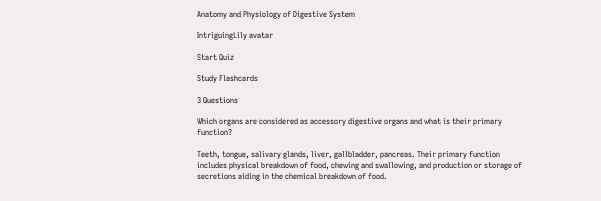Anatomy and Physiology of Digestive System

IntriguingLily avatar

Start Quiz

Study Flashcards

3 Questions

Which organs are considered as accessory digestive organs and what is their primary function?

Teeth, tongue, salivary glands, liver, gallbladder, pancreas. Their primary function includes physical breakdown of food, chewing and swallowing, and production or storage of secretions aiding in the chemical breakdown of food.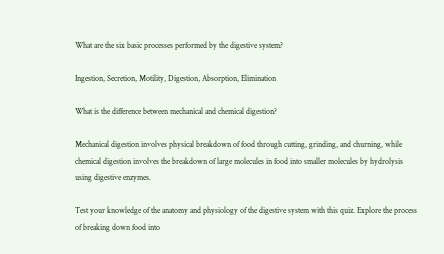What are the six basic processes performed by the digestive system?

Ingestion, Secretion, Motility, Digestion, Absorption, Elimination

What is the difference between mechanical and chemical digestion?

Mechanical digestion involves physical breakdown of food through cutting, grinding, and churning, while chemical digestion involves the breakdown of large molecules in food into smaller molecules by hydrolysis using digestive enzymes.

Test your knowledge of the anatomy and physiology of the digestive system with this quiz. Explore the process of breaking down food into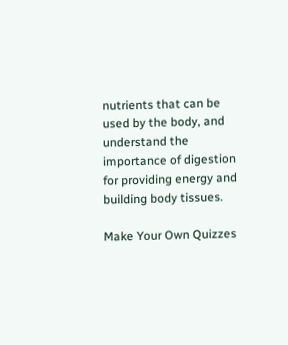nutrients that can be used by the body, and understand the importance of digestion for providing energy and building body tissues.

Make Your Own Quizzes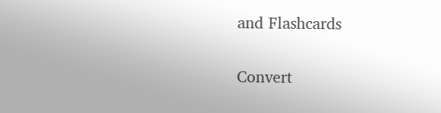and Flashcards

Convert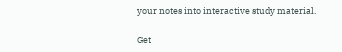your notes into interactive study material.

Get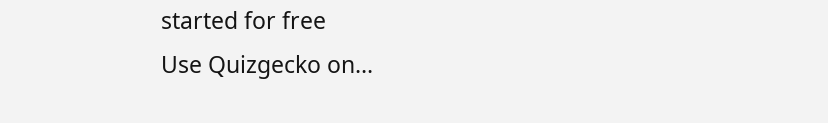started for free
Use Quizgecko on...